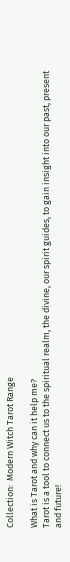Collection:  Modern Witch Tarot Range

What is Tarot and why can it help me?
Tarot is a tool to connect us to the spiritual realm, the divine, our spirit guides, to gain insight into our past, present and future!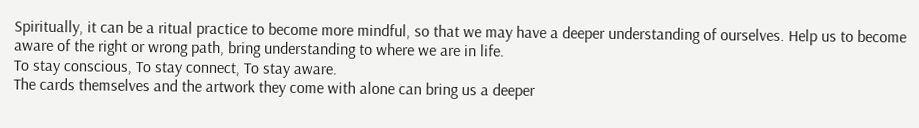Spiritually, it can be a ritual practice to become more mindful, so that we may have a deeper understanding of ourselves. Help us to become aware of the right or wrong path, bring understanding to where we are in life.
To stay conscious, To stay connect, To stay aware.
The cards themselves and the artwork they come with alone can bring us a deeper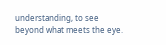understanding, to see beyond what meets the eye.